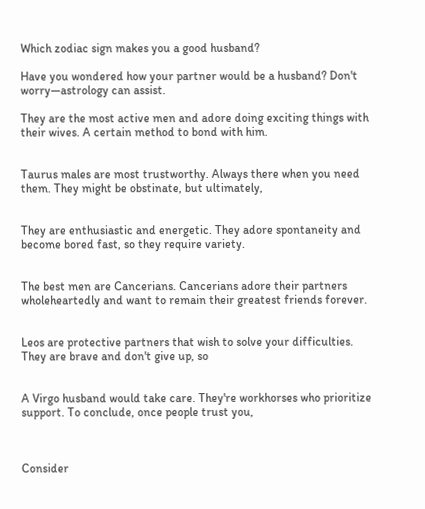Which zodiac sign makes you a good husband?

Have you wondered how your partner would be a husband? Don't worry—astrology can assist.

They are the most active men and adore doing exciting things with their wives. A certain method to bond with him.


Taurus males are most trustworthy. Always there when you need them. They might be obstinate, but ultimately,


They are enthusiastic and energetic. They adore spontaneity and become bored fast, so they require variety.


The best men are Cancerians. Cancerians adore their partners wholeheartedly and want to remain their greatest friends forever.


Leos are protective partners that wish to solve your difficulties. They are brave and don't give up, so


A Virgo husband would take care. They're workhorses who prioritize support. To conclude, once people trust you,



Consider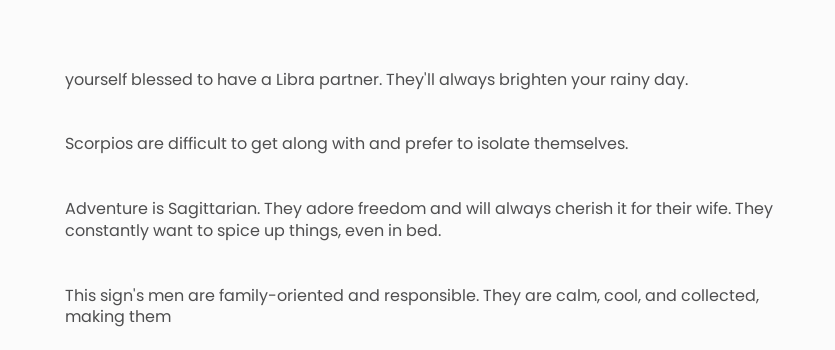yourself blessed to have a Libra partner. They'll always brighten your rainy day.


Scorpios are difficult to get along with and prefer to isolate themselves.


Adventure is Sagittarian. They adore freedom and will always cherish it for their wife. They constantly want to spice up things, even in bed.


This sign's men are family-oriented and responsible. They are calm, cool, and collected, making them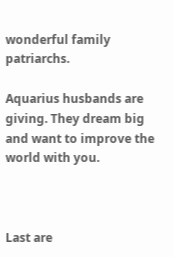wonderful family patriarchs.

Aquarius husbands are giving. They dream big and want to improve the world with you.



Last are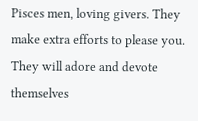Pisces men, loving givers. They make extra efforts to please you. They will adore and devote themselves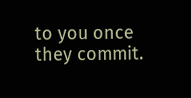to you once they commit.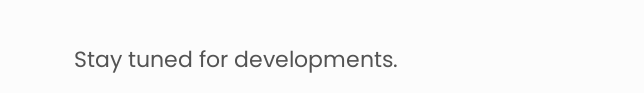Stay tuned for developments.